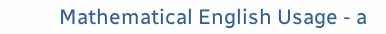Mathematical English Usage - a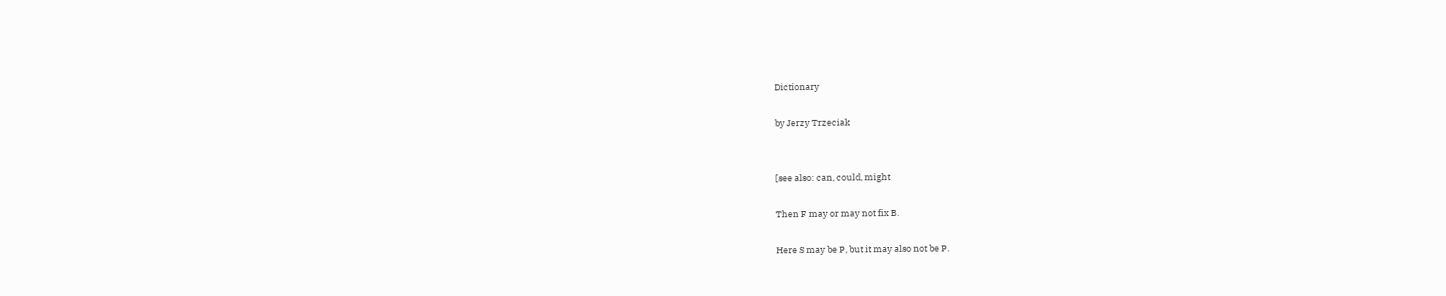Dictionary

by Jerzy Trzeciak


[see also: can, could, might

Then F may or may not fix B.

Here S may be P, but it may also not be P.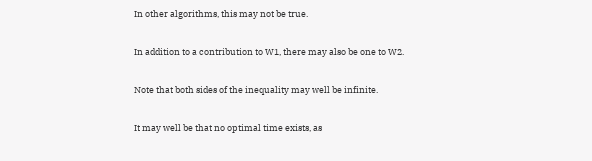In other algorithms, this may not be true.

In addition to a contribution to W1, there may also be one to W2.

Note that both sides of the inequality may well be infinite.

It may well be that no optimal time exists, as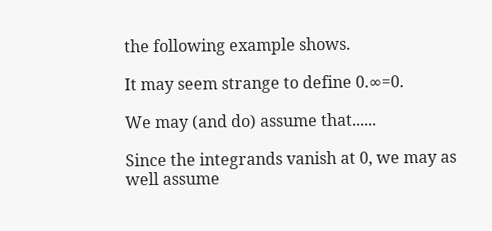the following example shows.

It may seem strange to define 0.∞=0.

We may (and do) assume that......

Since the integrands vanish at 0, we may as well assume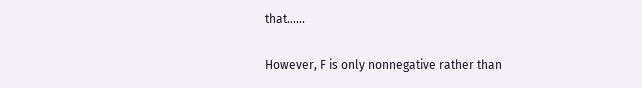that......

However, F is only nonnegative rather than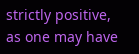strictly positive, as one may have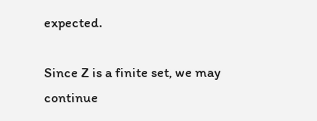expected.

Since Z is a finite set, we may continue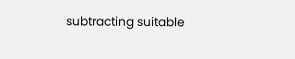subtracting suitable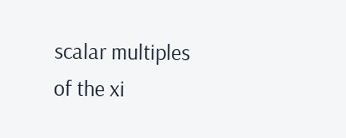scalar multiples of the xi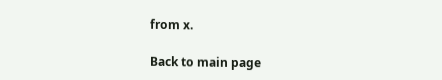from x.

Back to main page